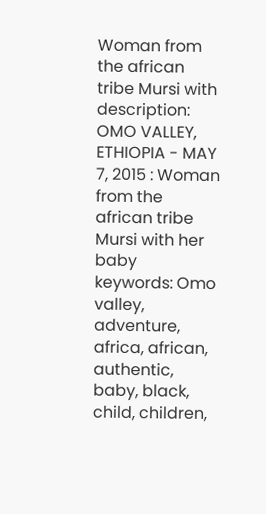Woman from the african tribe Mursi with
description: OMO VALLEY, ETHIOPIA - MAY 7, 2015 : Woman from the african tribe Mursi with her baby
keywords: Omo valley, adventure, africa, african, authentic, baby, black, child, children,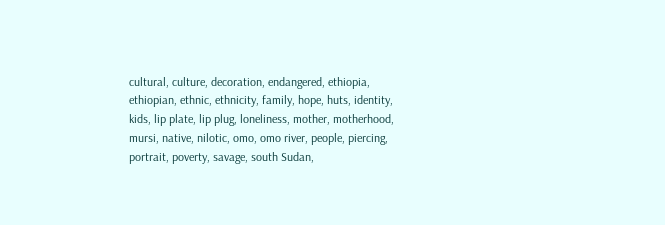cultural, culture, decoration, endangered, ethiopia, ethiopian, ethnic, ethnicity, family, hope, huts, identity, kids, lip plate, lip plug, loneliness, mother, motherhood, mursi, native, nilotic, omo, omo river, people, piercing, portrait, poverty, savage, south Sudan,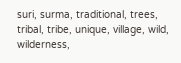suri, surma, traditional, trees, tribal, tribe, unique, village, wild, wilderness,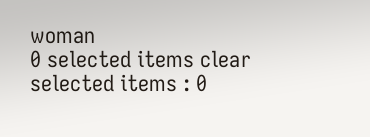woman
0 selected items clear
selected items : 0